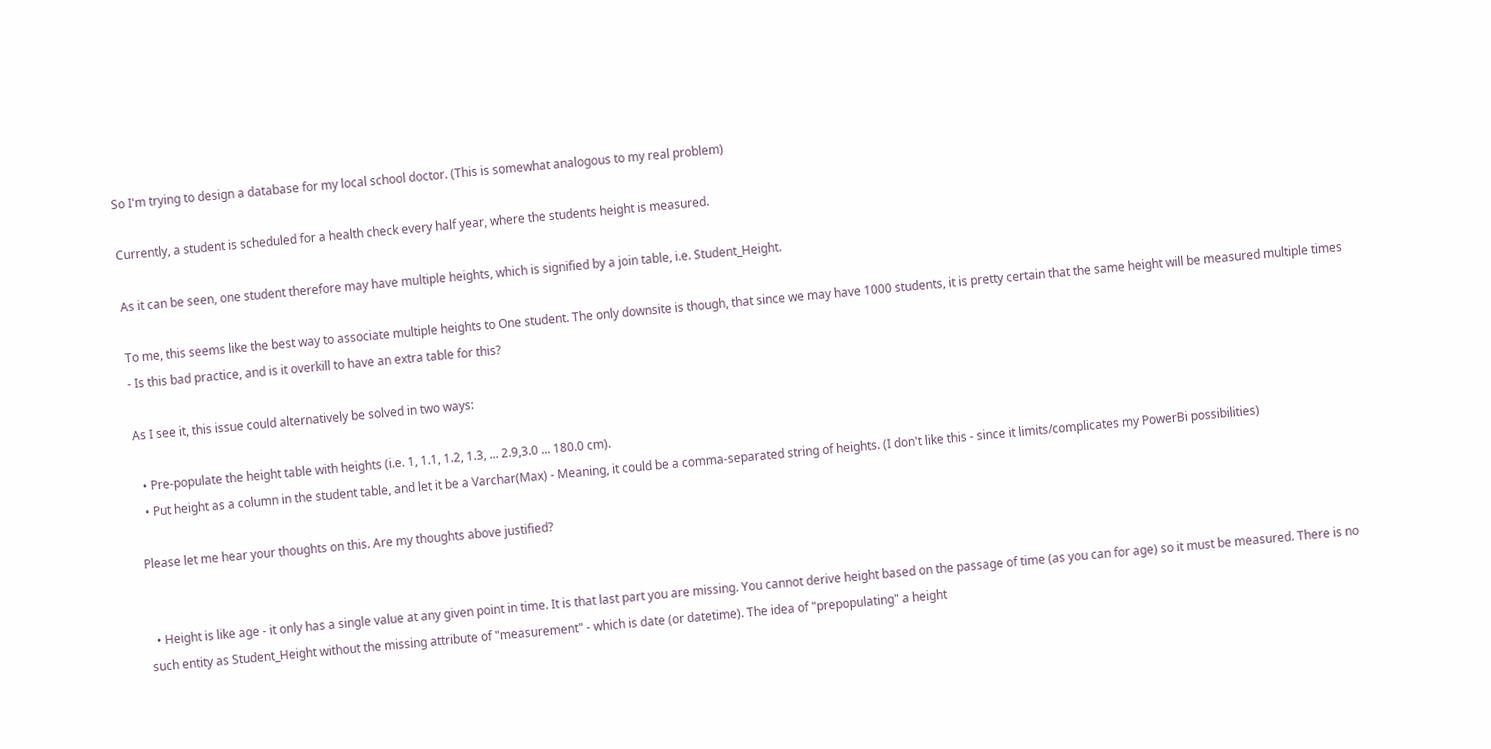So I'm trying to design a database for my local school doctor. (This is somewhat analogous to my real problem)

Currently, a student is scheduled for a health check every half year, where the students height is measured.

As it can be seen, one student therefore may have multiple heights, which is signified by a join table, i.e. Student_Height.

To me, this seems like the best way to associate multiple heights to One student. The only downsite is though, that since we may have 1000 students, it is pretty certain that the same height will be measured multiple times - Is this bad practice, and is it overkill to have an extra table for this?

As I see it, this issue could alternatively be solved in two ways:

  • Pre-populate the height table with heights (i.e. 1, 1.1, 1.2, 1.3, ... 2.9,3.0 ... 180.0 cm).
  • Put height as a column in the student table, and let it be a Varchar(Max) - Meaning, it could be a comma-separated string of heights. (I don't like this - since it limits/complicates my PowerBi possibilities)

Please let me hear your thoughts on this. Are my thoughts above justified?


  • Height is like age - it only has a single value at any given point in time. It is that last part you are missing. You cannot derive height based on the passage of time (as you can for age) so it must be measured. There is no such entity as Student_Height without the missing attribute of "measurement" - which is date (or datetime). The idea of "prepopulating" a height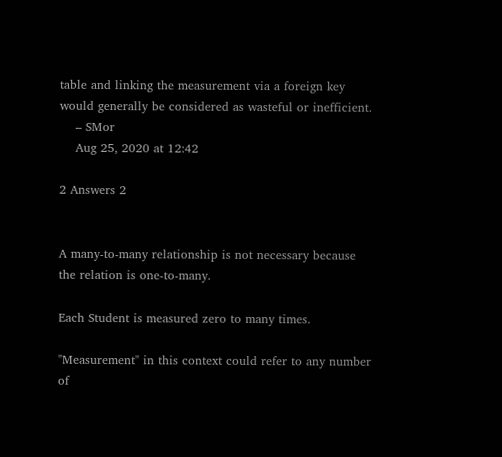table and linking the measurement via a foreign key would generally be considered as wasteful or inefficient.
    – SMor
    Aug 25, 2020 at 12:42

2 Answers 2


A many-to-many relationship is not necessary because the relation is one-to-many.

Each Student is measured zero to many times.

"Measurement" in this context could refer to any number of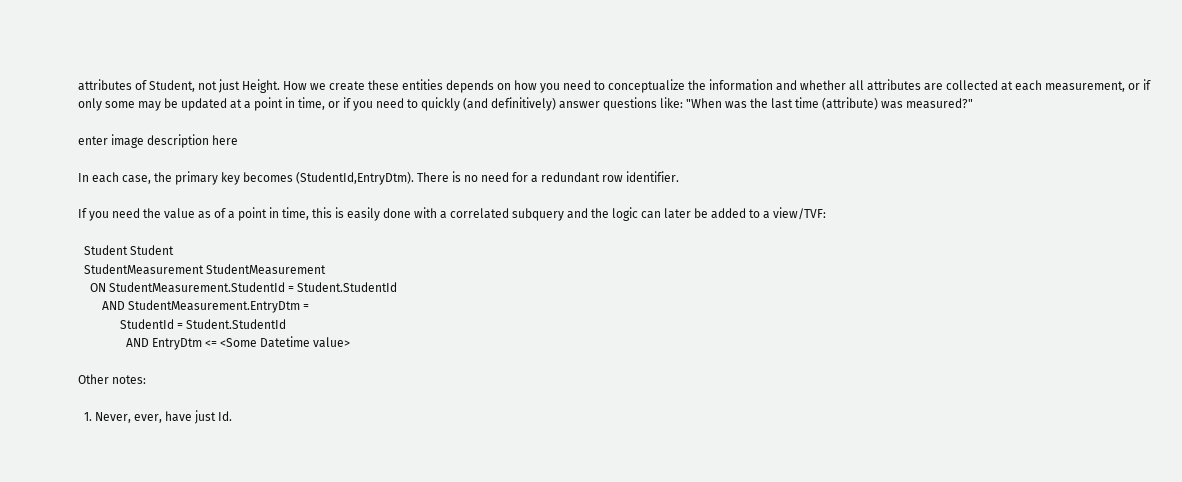attributes of Student, not just Height. How we create these entities depends on how you need to conceptualize the information and whether all attributes are collected at each measurement, or if only some may be updated at a point in time, or if you need to quickly (and definitively) answer questions like: "When was the last time (attribute) was measured?"

enter image description here

In each case, the primary key becomes (StudentId,EntryDtm). There is no need for a redundant row identifier.

If you need the value as of a point in time, this is easily done with a correlated subquery and the logic can later be added to a view/TVF:

  Student Student
  StudentMeasurement StudentMeasurement
    ON StudentMeasurement.StudentId = Student.StudentId
        AND StudentMeasurement.EntryDtm =
              StudentId = Student.StudentId
                AND EntryDtm <= <Some Datetime value>

Other notes:

  1. Never, ever, have just Id.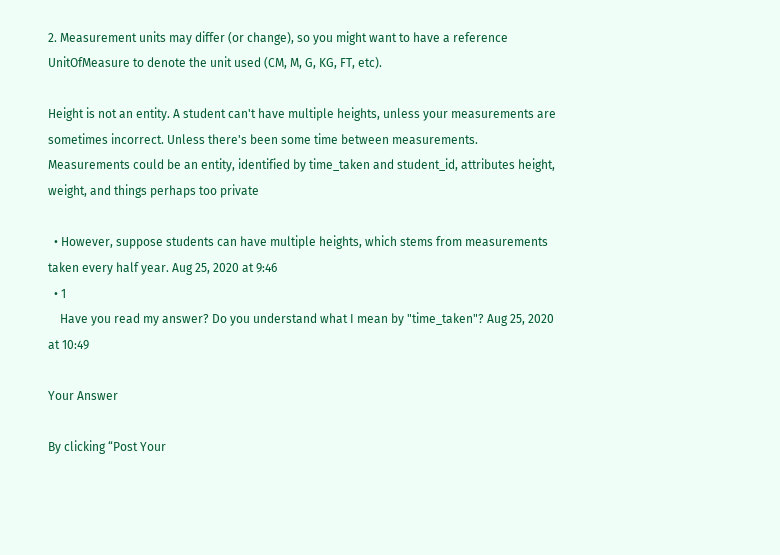2. Measurement units may differ (or change), so you might want to have a reference UnitOfMeasure to denote the unit used (CM, M, G, KG, FT, etc).

Height is not an entity. A student can't have multiple heights, unless your measurements are sometimes incorrect. Unless there's been some time between measurements. Measurements could be an entity, identified by time_taken and student_id, attributes height, weight, and things perhaps too private

  • However, suppose students can have multiple heights, which stems from measurements taken every half year. Aug 25, 2020 at 9:46
  • 1
    Have you read my answer? Do you understand what I mean by "time_taken"? Aug 25, 2020 at 10:49

Your Answer

By clicking “Post Your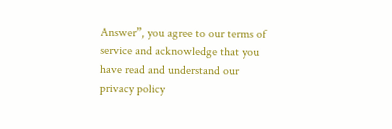Answer”, you agree to our terms of service and acknowledge that you have read and understand our privacy policy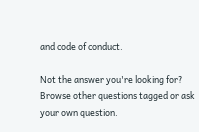and code of conduct.

Not the answer you're looking for? Browse other questions tagged or ask your own question.